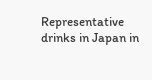Representative drinks in Japan in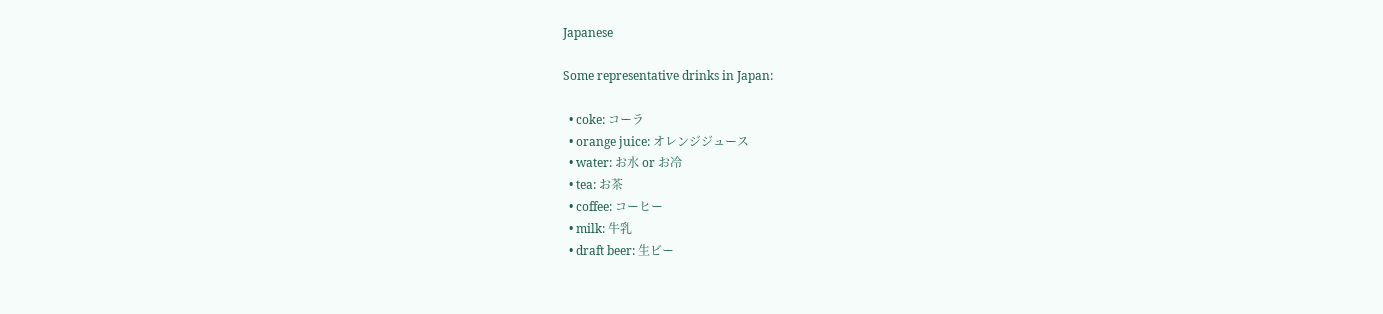Japanese

Some representative drinks in Japan:

  • coke: コーラ
  • orange juice: オレンジジュース
  • water: お水 or お冷
  • tea: お茶
  • coffee: コーヒー
  • milk: 牛乳
  • draft beer: 生ビー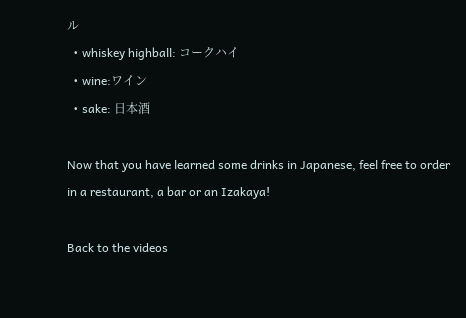ル
  • whiskey highball: コークハイ
  • wine:ワイン
  • sake: 日本酒

Now that you have learned some drinks in Japanese, feel free to order in a restaurant, a bar or an Izakaya!

Back to the videos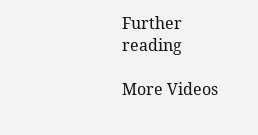Further reading

More Videos